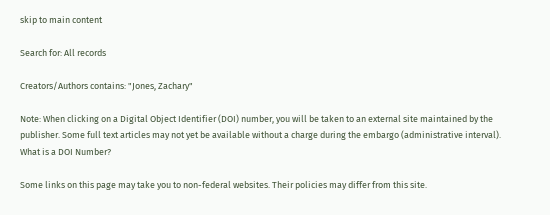skip to main content

Search for: All records

Creators/Authors contains: "Jones, Zachary"

Note: When clicking on a Digital Object Identifier (DOI) number, you will be taken to an external site maintained by the publisher. Some full text articles may not yet be available without a charge during the embargo (administrative interval).
What is a DOI Number?

Some links on this page may take you to non-federal websites. Their policies may differ from this site.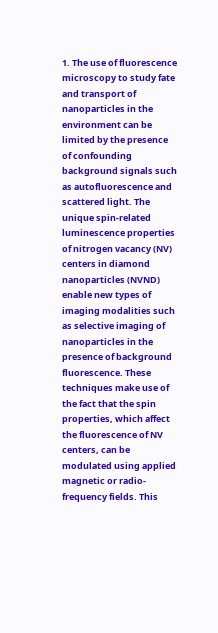1. The use of fluorescence microscopy to study fate and transport of nanoparticles in the environment can be limited by the presence of confounding background signals such as autofluorescence and scattered light. The unique spin-related luminescence properties of nitrogen vacancy (NV) centers in diamond nanoparticles (NVND) enable new types of imaging modalities such as selective imaging of nanoparticles in the presence of background fluorescence. These techniques make use of the fact that the spin properties, which affect the fluorescence of NV centers, can be modulated using applied magnetic or radio-frequency fields. This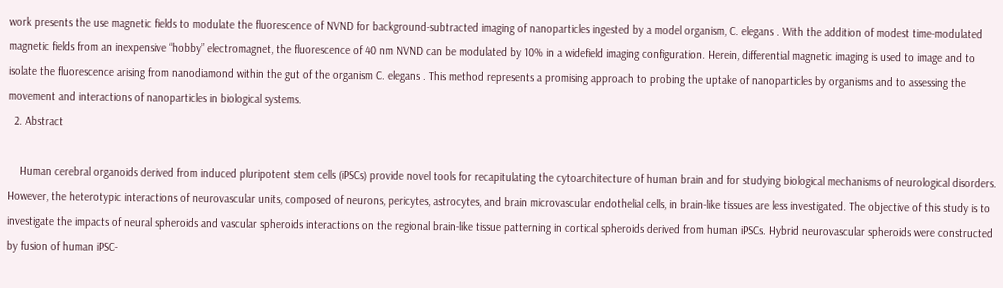work presents the use magnetic fields to modulate the fluorescence of NVND for background-subtracted imaging of nanoparticles ingested by a model organism, C. elegans . With the addition of modest time-modulated magnetic fields from an inexpensive “hobby” electromagnet, the fluorescence of 40 nm NVND can be modulated by 10% in a widefield imaging configuration. Herein, differential magnetic imaging is used to image and to isolate the fluorescence arising from nanodiamond within the gut of the organism C. elegans . This method represents a promising approach to probing the uptake of nanoparticles by organisms and to assessing the movement and interactions of nanoparticles in biological systems.
  2. Abstract

    Human cerebral organoids derived from induced pluripotent stem cells (iPSCs) provide novel tools for recapitulating the cytoarchitecture of human brain and for studying biological mechanisms of neurological disorders. However, the heterotypic interactions of neurovascular units, composed of neurons, pericytes, astrocytes, and brain microvascular endothelial cells, in brain-like tissues are less investigated. The objective of this study is to investigate the impacts of neural spheroids and vascular spheroids interactions on the regional brain-like tissue patterning in cortical spheroids derived from human iPSCs. Hybrid neurovascular spheroids were constructed by fusion of human iPSC-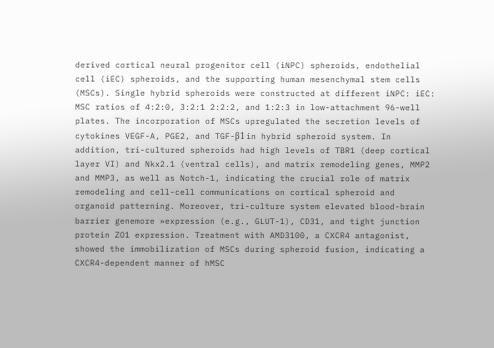derived cortical neural progenitor cell (iNPC) spheroids, endothelial cell (iEC) spheroids, and the supporting human mesenchymal stem cells (MSCs). Single hybrid spheroids were constructed at different iNPC: iEC: MSC ratios of 4:2:0, 3:2:1 2:2:2, and 1:2:3 in low-attachment 96-well plates. The incorporation of MSCs upregulated the secretion levels of cytokines VEGF-A, PGE2, and TGF-β1 in hybrid spheroid system. In addition, tri-cultured spheroids had high levels of TBR1 (deep cortical layer VI) and Nkx2.1 (ventral cells), and matrix remodeling genes, MMP2 and MMP3, as well as Notch-1, indicating the crucial role of matrix remodeling and cell-cell communications on cortical spheroid and organoid patterning. Moreover, tri-culture system elevated blood-brain barrier genemore »expression (e.g., GLUT-1), CD31, and tight junction protein ZO1 expression. Treatment with AMD3100, a CXCR4 antagonist, showed the immobilization of MSCs during spheroid fusion, indicating a CXCR4-dependent manner of hMSC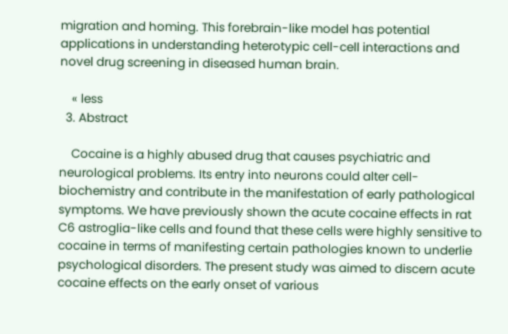migration and homing. This forebrain-like model has potential applications in understanding heterotypic cell-cell interactions and novel drug screening in diseased human brain.

    « less
  3. Abstract

    Cocaine is a highly abused drug that causes psychiatric and neurological problems. Its entry into neurons could alter cell-biochemistry and contribute in the manifestation of early pathological symptoms. We have previously shown the acute cocaine effects in rat C6 astroglia-like cells and found that these cells were highly sensitive to cocaine in terms of manifesting certain pathologies known to underlie psychological disorders. The present study was aimed to discern acute cocaine effects on the early onset of various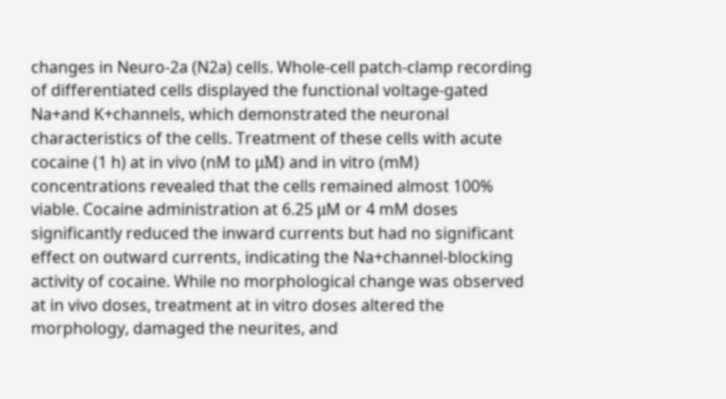changes in Neuro-2a (N2a) cells. Whole-cell patch-clamp recording of differentiated cells displayed the functional voltage-gated Na+and K+channels, which demonstrated the neuronal characteristics of the cells. Treatment of these cells with acute cocaine (1 h) at in vivo (nM to μM) and in vitro (mM) concentrations revealed that the cells remained almost 100% viable. Cocaine administration at 6.25 μM or 4 mM doses significantly reduced the inward currents but had no significant effect on outward currents, indicating the Na+channel-blocking activity of cocaine. While no morphological change was observed at in vivo doses, treatment at in vitro doses altered the morphology, damaged the neurites, and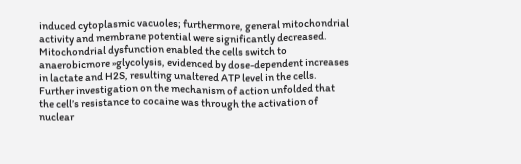induced cytoplasmic vacuoles; furthermore, general mitochondrial activity and membrane potential were significantly decreased. Mitochondrial dysfunction enabled the cells switch to anaerobicmore »glycolysis, evidenced by dose-dependent increases in lactate and H2S, resulting unaltered ATP level in the cells. Further investigation on the mechanism of action unfolded that the cell’s resistance to cocaine was through the activation of nuclear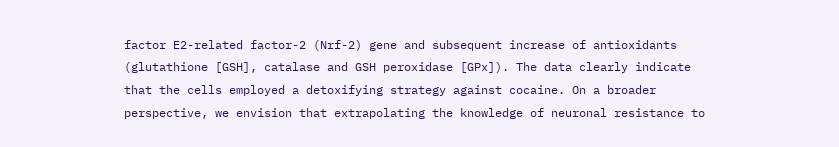factor E2-related factor-2 (Nrf-2) gene and subsequent increase of antioxidants (glutathione [GSH], catalase and GSH peroxidase [GPx]). The data clearly indicate that the cells employed a detoxifying strategy against cocaine. On a broader perspective, we envision that extrapolating the knowledge of neuronal resistance to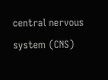central nervous system (CNS)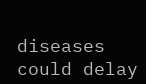diseases could delay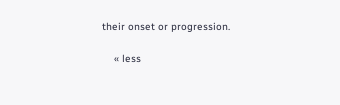their onset or progression.

    « less